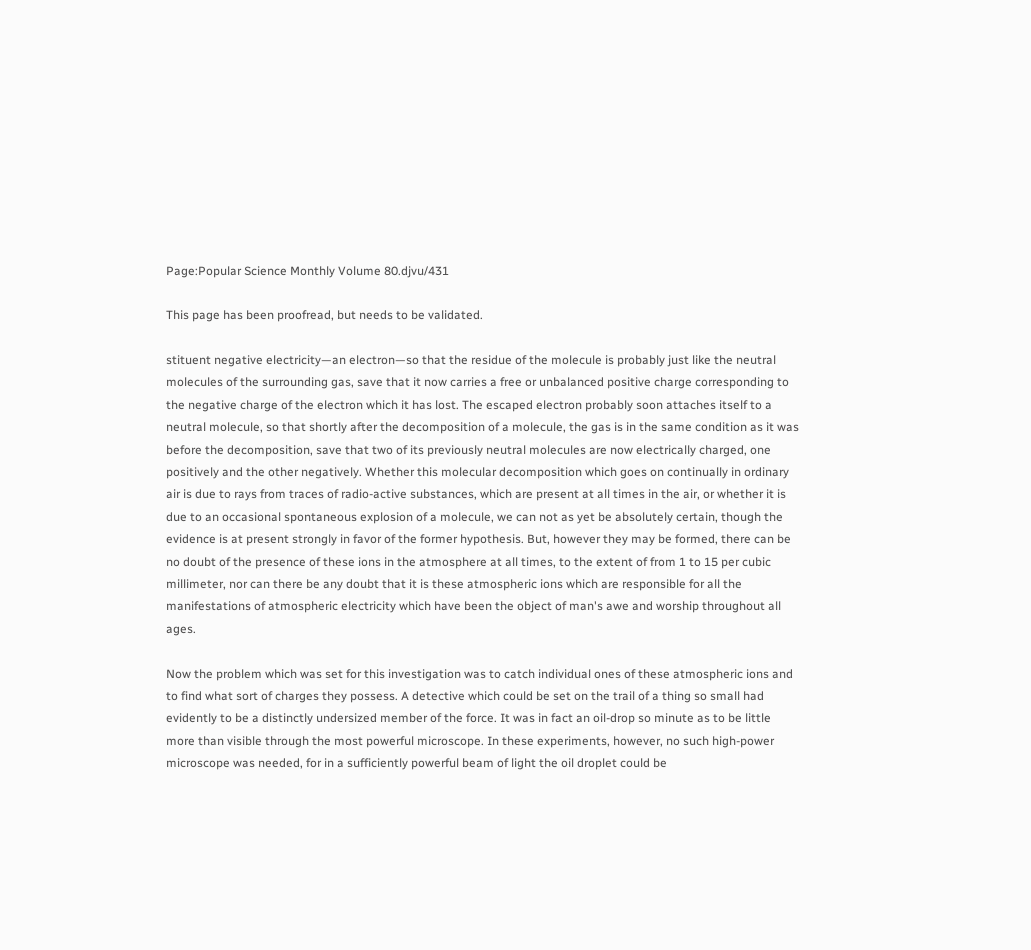Page:Popular Science Monthly Volume 80.djvu/431

This page has been proofread, but needs to be validated.

stituent negative electricity—an electron—so that the residue of the molecule is probably just like the neutral molecules of the surrounding gas, save that it now carries a free or unbalanced positive charge corresponding to the negative charge of the electron which it has lost. The escaped electron probably soon attaches itself to a neutral molecule, so that shortly after the decomposition of a molecule, the gas is in the same condition as it was before the decomposition, save that two of its previously neutral molecules are now electrically charged, one positively and the other negatively. Whether this molecular decomposition which goes on continually in ordinary air is due to rays from traces of radio-active substances, which are present at all times in the air, or whether it is due to an occasional spontaneous explosion of a molecule, we can not as yet be absolutely certain, though the evidence is at present strongly in favor of the former hypothesis. But, however they may be formed, there can be no doubt of the presence of these ions in the atmosphere at all times, to the extent of from 1 to 15 per cubic millimeter, nor can there be any doubt that it is these atmospheric ions which are responsible for all the manifestations of atmospheric electricity which have been the object of man's awe and worship throughout all ages.

Now the problem which was set for this investigation was to catch individual ones of these atmospheric ions and to find what sort of charges they possess. A detective which could be set on the trail of a thing so small had evidently to be a distinctly undersized member of the force. It was in fact an oil-drop so minute as to be little more than visible through the most powerful microscope. In these experiments, however, no such high-power microscope was needed, for in a sufficiently powerful beam of light the oil droplet could be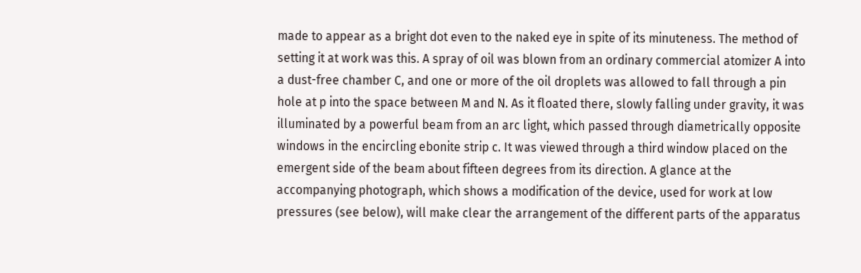made to appear as a bright dot even to the naked eye in spite of its minuteness. The method of setting it at work was this. A spray of oil was blown from an ordinary commercial atomizer A into a dust-free chamber C, and one or more of the oil droplets was allowed to fall through a pin hole at p into the space between M and N. As it floated there, slowly falling under gravity, it was illuminated by a powerful beam from an arc light, which passed through diametrically opposite windows in the encircling ebonite strip c. It was viewed through a third window placed on the emergent side of the beam about fifteen degrees from its direction. A glance at the accompanying photograph, which shows a modification of the device, used for work at low pressures (see below), will make clear the arrangement of the different parts of the apparatus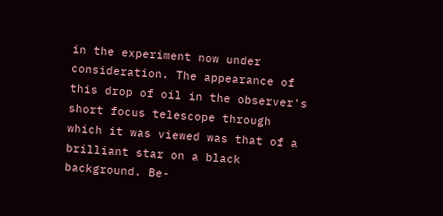in the experiment now under consideration. The appearance of this drop of oil in the observer's short focus telescope through which it was viewed was that of a brilliant star on a black background. Be-